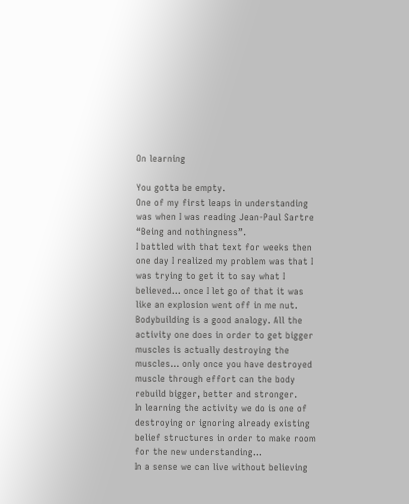On learning

You gotta be empty.
One of my first leaps in understanding was when I was reading Jean-Paul Sartre “Being and nothingness”.
I battled with that text for weeks then one day I realized my problem was that I was trying to get it to say what I believed… once I let go of that it was like an explosion went off in me nut.
Bodybuilding is a good analogy. All the activity one does in order to get bigger muscles is actually destroying the muscles… only once you have destroyed muscle through effort can the body rebuild bigger, better and stronger.
In learning the activity we do is one of destroying or ignoring already existing belief structures in order to make room for the new understanding…
In a sense we can live without believing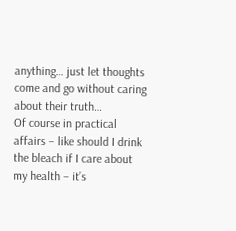anything… just let thoughts come and go without caring about their truth…
Of course in practical affairs – like should I drink the bleach if I care about my health – it’s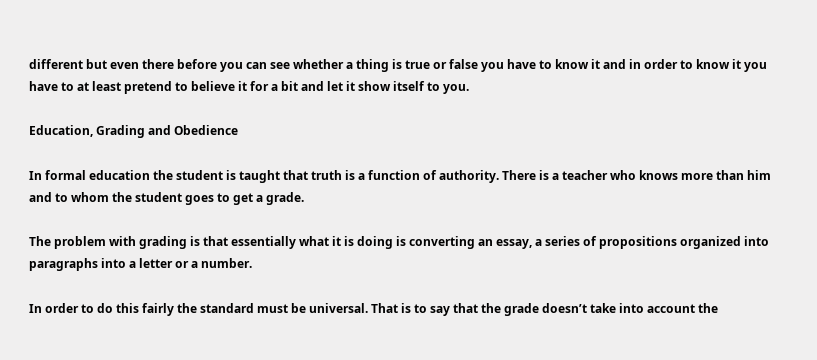different but even there before you can see whether a thing is true or false you have to know it and in order to know it you have to at least pretend to believe it for a bit and let it show itself to you.

Education, Grading and Obedience

In formal education the student is taught that truth is a function of authority. There is a teacher who knows more than him and to whom the student goes to get a grade.

The problem with grading is that essentially what it is doing is converting an essay, a series of propositions organized into paragraphs into a letter or a number.

In order to do this fairly the standard must be universal. That is to say that the grade doesn’t take into account the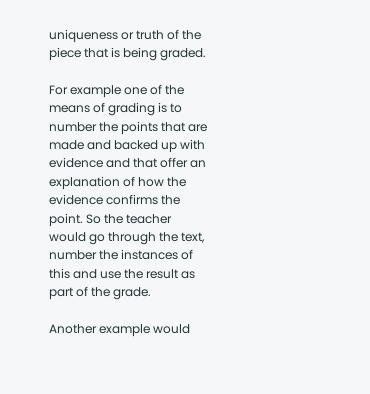uniqueness or truth of the piece that is being graded.

For example one of the means of grading is to number the points that are made and backed up with evidence and that offer an explanation of how the evidence confirms the point. So the teacher would go through the text, number the instances of this and use the result as part of the grade.

Another example would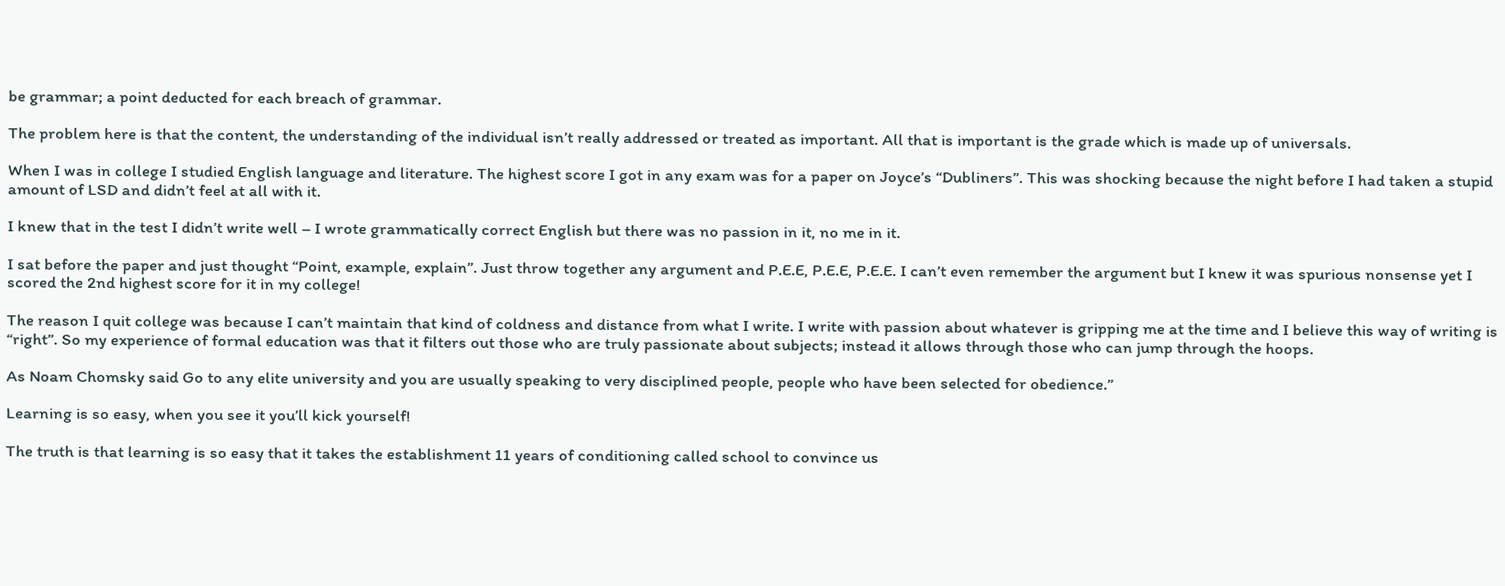be grammar; a point deducted for each breach of grammar.

The problem here is that the content, the understanding of the individual isn’t really addressed or treated as important. All that is important is the grade which is made up of universals.

When I was in college I studied English language and literature. The highest score I got in any exam was for a paper on Joyce’s “Dubliners”. This was shocking because the night before I had taken a stupid amount of LSD and didn’t feel at all with it.

I knew that in the test I didn’t write well – I wrote grammatically correct English but there was no passion in it, no me in it.

I sat before the paper and just thought “Point, example, explain”. Just throw together any argument and P.E.E, P.E.E, P.E.E. I can’t even remember the argument but I knew it was spurious nonsense yet I scored the 2nd highest score for it in my college!

The reason I quit college was because I can’t maintain that kind of coldness and distance from what I write. I write with passion about whatever is gripping me at the time and I believe this way of writing is “right”. So my experience of formal education was that it filters out those who are truly passionate about subjects; instead it allows through those who can jump through the hoops.

As Noam Chomsky said Go to any elite university and you are usually speaking to very disciplined people, people who have been selected for obedience.”

Learning is so easy, when you see it you’ll kick yourself!

The truth is that learning is so easy that it takes the establishment 11 years of conditioning called school to convince us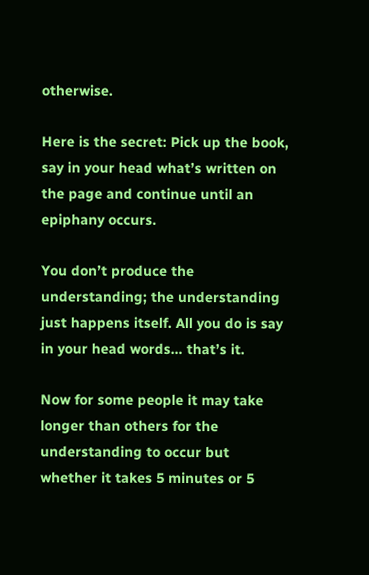otherwise.

Here is the secret: Pick up the book, say in your head what’s written on the page and continue until an epiphany occurs.

You don’t produce the understanding; the understanding just happens itself. All you do is say in your head words… that’s it.

Now for some people it may take longer than others for the understanding to occur but whether it takes 5 minutes or 5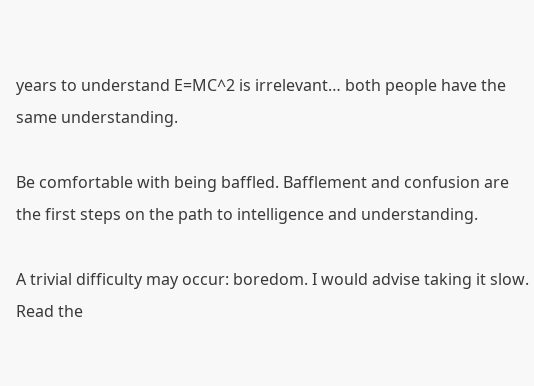years to understand E=MC^2 is irrelevant… both people have the same understanding.

Be comfortable with being baffled. Bafflement and confusion are the first steps on the path to intelligence and understanding.

A trivial difficulty may occur: boredom. I would advise taking it slow. Read the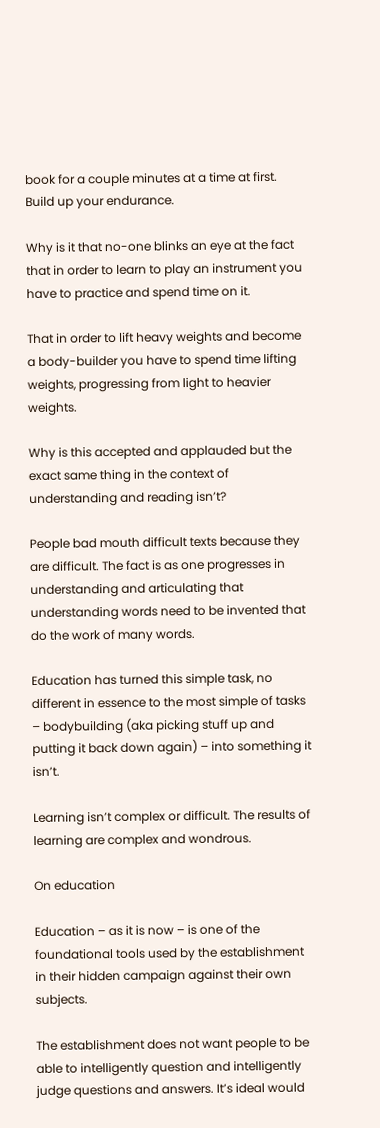book for a couple minutes at a time at first. Build up your endurance.

Why is it that no-one blinks an eye at the fact that in order to learn to play an instrument you have to practice and spend time on it.

That in order to lift heavy weights and become a body-builder you have to spend time lifting weights, progressing from light to heavier weights.

Why is this accepted and applauded but the exact same thing in the context of understanding and reading isn’t?

People bad mouth difficult texts because they are difficult. The fact is as one progresses in understanding and articulating that understanding words need to be invented that do the work of many words.

Education has turned this simple task, no different in essence to the most simple of tasks – bodybuilding (aka picking stuff up and putting it back down again) – into something it isn’t.

Learning isn’t complex or difficult. The results of learning are complex and wondrous.

On education

Education – as it is now – is one of the foundational tools used by the establishment in their hidden campaign against their own subjects.

The establishment does not want people to be able to intelligently question and intelligently judge questions and answers. It’s ideal would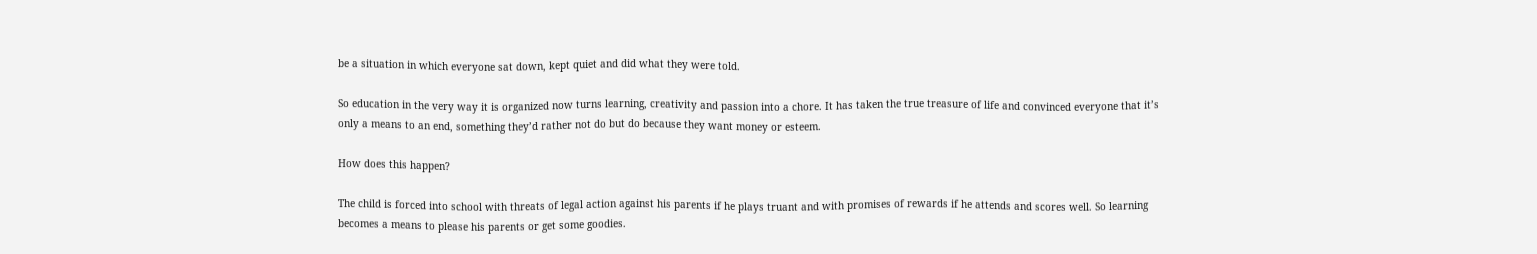be a situation in which everyone sat down, kept quiet and did what they were told.

So education in the very way it is organized now turns learning, creativity and passion into a chore. It has taken the true treasure of life and convinced everyone that it’s only a means to an end, something they’d rather not do but do because they want money or esteem.

How does this happen?

The child is forced into school with threats of legal action against his parents if he plays truant and with promises of rewards if he attends and scores well. So learning becomes a means to please his parents or get some goodies.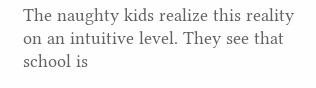The naughty kids realize this reality on an intuitive level. They see that school is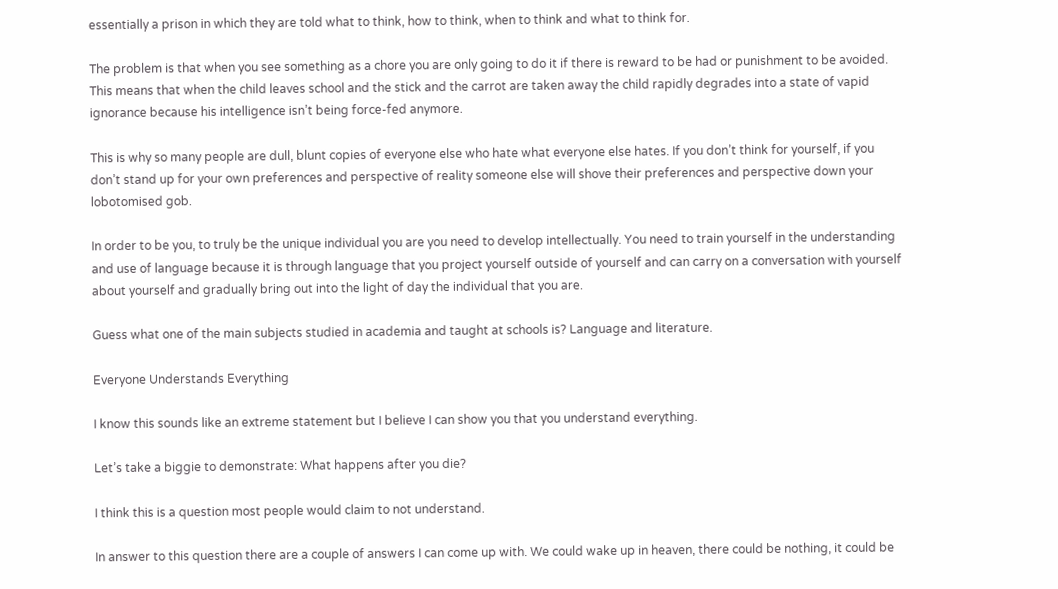essentially a prison in which they are told what to think, how to think, when to think and what to think for.

The problem is that when you see something as a chore you are only going to do it if there is reward to be had or punishment to be avoided. This means that when the child leaves school and the stick and the carrot are taken away the child rapidly degrades into a state of vapid ignorance because his intelligence isn’t being force-fed anymore.

This is why so many people are dull, blunt copies of everyone else who hate what everyone else hates. If you don’t think for yourself, if you don’t stand up for your own preferences and perspective of reality someone else will shove their preferences and perspective down your lobotomised gob.

In order to be you, to truly be the unique individual you are you need to develop intellectually. You need to train yourself in the understanding and use of language because it is through language that you project yourself outside of yourself and can carry on a conversation with yourself about yourself and gradually bring out into the light of day the individual that you are.

Guess what one of the main subjects studied in academia and taught at schools is? Language and literature.

Everyone Understands Everything

I know this sounds like an extreme statement but I believe I can show you that you understand everything.

Let’s take a biggie to demonstrate: What happens after you die?

I think this is a question most people would claim to not understand.

In answer to this question there are a couple of answers I can come up with. We could wake up in heaven, there could be nothing, it could be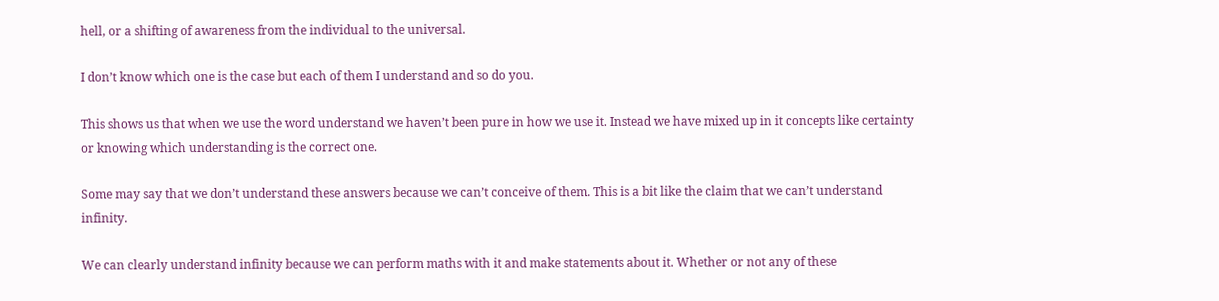hell, or a shifting of awareness from the individual to the universal.

I don’t know which one is the case but each of them I understand and so do you.

This shows us that when we use the word understand we haven’t been pure in how we use it. Instead we have mixed up in it concepts like certainty or knowing which understanding is the correct one.

Some may say that we don’t understand these answers because we can’t conceive of them. This is a bit like the claim that we can’t understand infinity.

We can clearly understand infinity because we can perform maths with it and make statements about it. Whether or not any of these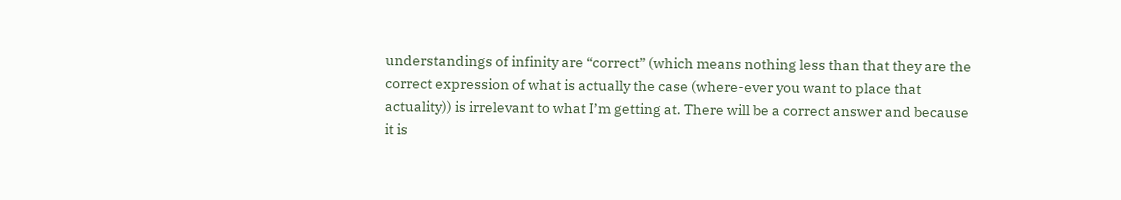understandings of infinity are “correct” (which means nothing less than that they are the correct expression of what is actually the case (where-ever you want to place that actuality)) is irrelevant to what I’m getting at. There will be a correct answer and because it is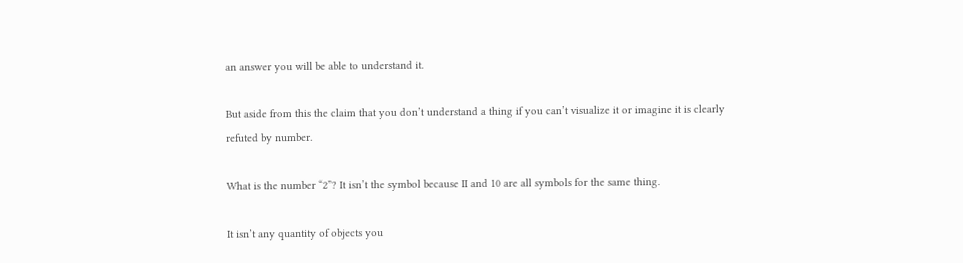an answer you will be able to understand it.

But aside from this the claim that you don’t understand a thing if you can’t visualize it or imagine it is clearly refuted by number.

What is the number “2”? It isn’t the symbol because II and 10 are all symbols for the same thing.

It isn’t any quantity of objects you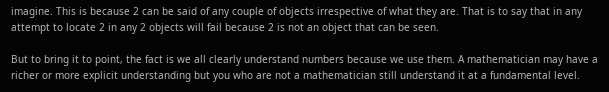imagine. This is because 2 can be said of any couple of objects irrespective of what they are. That is to say that in any attempt to locate 2 in any 2 objects will fail because 2 is not an object that can be seen.

But to bring it to point, the fact is we all clearly understand numbers because we use them. A mathematician may have a richer or more explicit understanding but you who are not a mathematician still understand it at a fundamental level.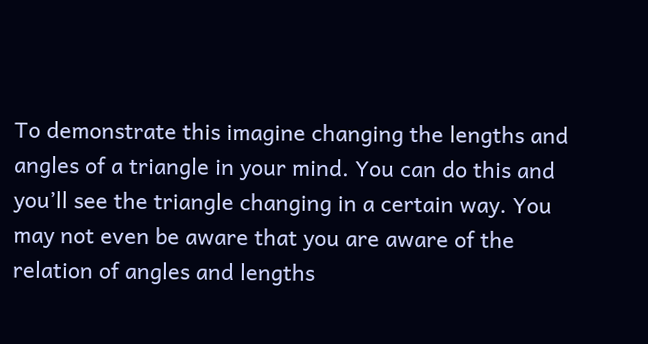To demonstrate this imagine changing the lengths and angles of a triangle in your mind. You can do this and you’ll see the triangle changing in a certain way. You may not even be aware that you are aware of the relation of angles and lengths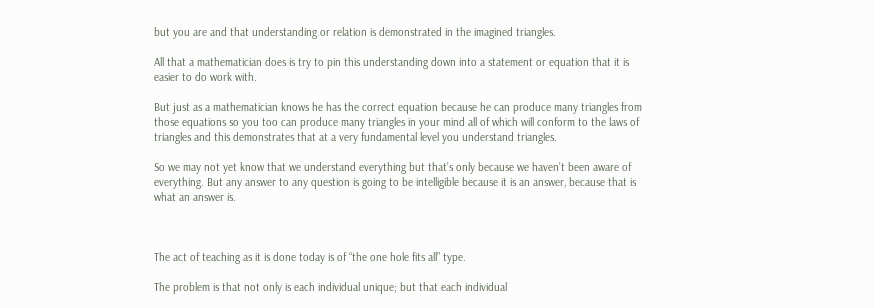but you are and that understanding or relation is demonstrated in the imagined triangles.

All that a mathematician does is try to pin this understanding down into a statement or equation that it is easier to do work with.

But just as a mathematician knows he has the correct equation because he can produce many triangles from those equations so you too can produce many triangles in your mind all of which will conform to the laws of triangles and this demonstrates that at a very fundamental level you understand triangles.

So we may not yet know that we understand everything but that’s only because we haven’t been aware of everything. But any answer to any question is going to be intelligible because it is an answer, because that is what an answer is.



The act of teaching as it is done today is of “the one hole fits all” type.

The problem is that not only is each individual unique; but that each individual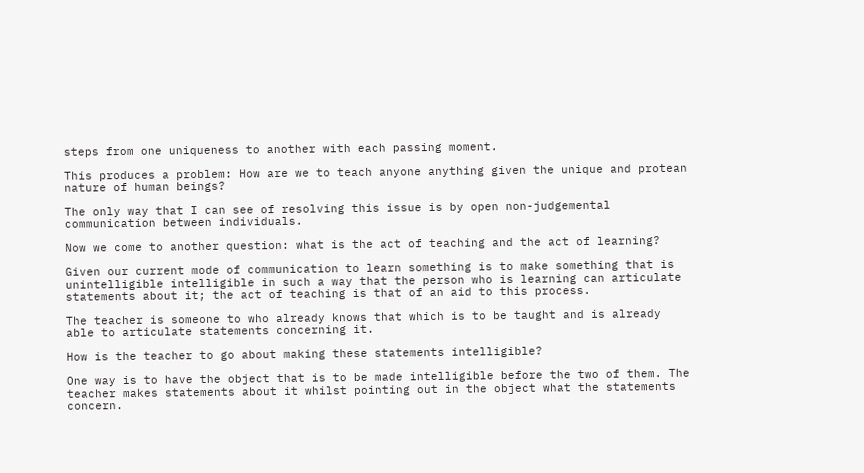steps from one uniqueness to another with each passing moment.

This produces a problem: How are we to teach anyone anything given the unique and protean nature of human beings?

The only way that I can see of resolving this issue is by open non-judgemental communication between individuals.

Now we come to another question: what is the act of teaching and the act of learning?

Given our current mode of communication to learn something is to make something that is unintelligible intelligible in such a way that the person who is learning can articulate statements about it; the act of teaching is that of an aid to this process.

The teacher is someone to who already knows that which is to be taught and is already able to articulate statements concerning it.

How is the teacher to go about making these statements intelligible?

One way is to have the object that is to be made intelligible before the two of them. The teacher makes statements about it whilst pointing out in the object what the statements concern.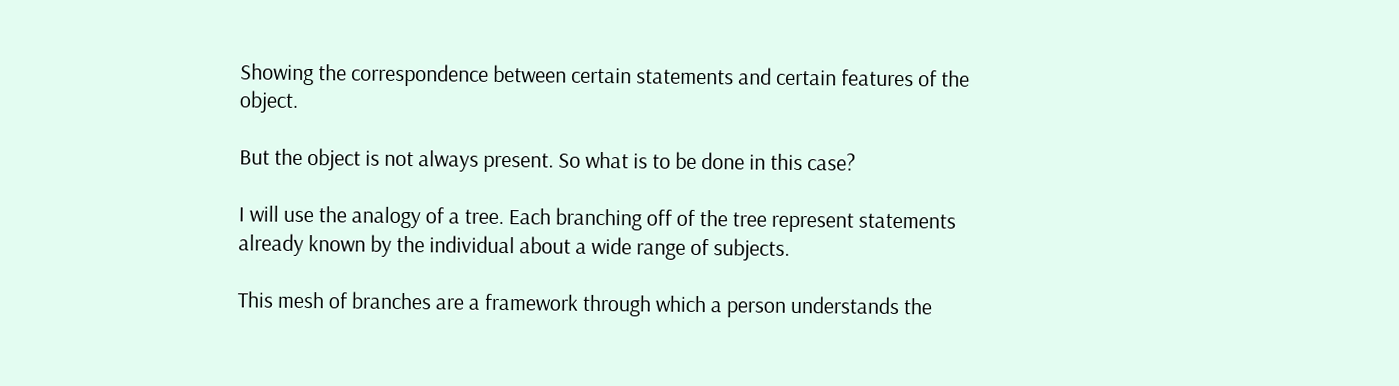Showing the correspondence between certain statements and certain features of the object.

But the object is not always present. So what is to be done in this case?

I will use the analogy of a tree. Each branching off of the tree represent statements already known by the individual about a wide range of subjects.

This mesh of branches are a framework through which a person understands the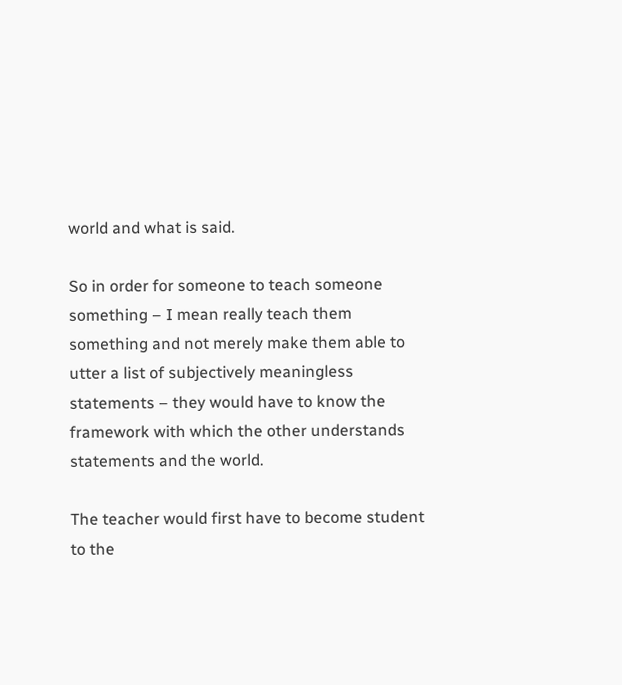world and what is said.

So in order for someone to teach someone something – I mean really teach them something and not merely make them able to utter a list of subjectively meaningless statements – they would have to know the framework with which the other understands statements and the world.

The teacher would first have to become student to the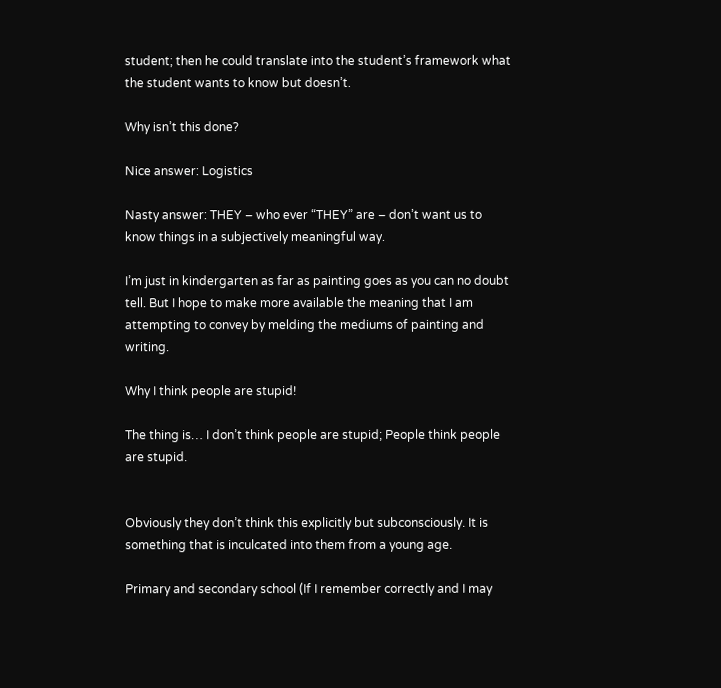student; then he could translate into the student’s framework what the student wants to know but doesn’t.

Why isn’t this done?

Nice answer: Logistics

Nasty answer: THEY – who ever “THEY” are – don’t want us to know things in a subjectively meaningful way.

I’m just in kindergarten as far as painting goes as you can no doubt tell. But I hope to make more available the meaning that I am attempting to convey by melding the mediums of painting and writing.

Why I think people are stupid!

The thing is… I don’t think people are stupid; People think people are stupid.


Obviously they don’t think this explicitly but subconsciously. It is something that is inculcated into them from a young age.

Primary and secondary school (If I remember correctly and I may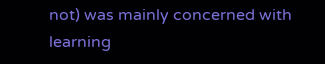not) was mainly concerned with learning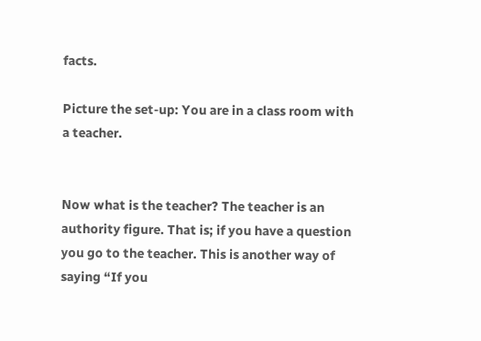facts.

Picture the set-up: You are in a class room with a teacher.


Now what is the teacher? The teacher is an authority figure. That is; if you have a question you go to the teacher. This is another way of saying “If you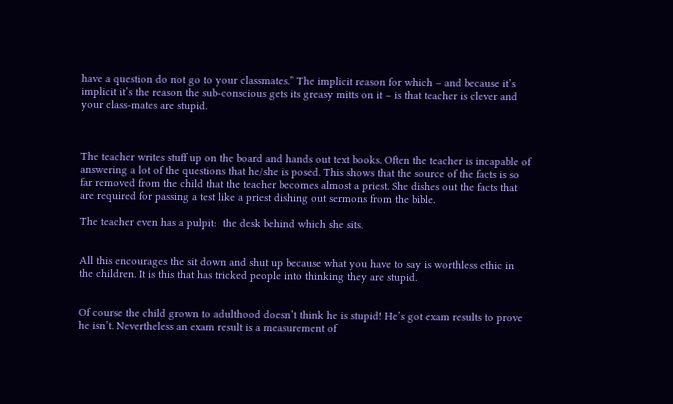have a question do not go to your classmates.” The implicit reason for which – and because it’s implicit it’s the reason the sub-conscious gets its greasy mitts on it – is that teacher is clever and your class-mates are stupid.



The teacher writes stuff up on the board and hands out text books. Often the teacher is incapable of answering a lot of the questions that he/she is posed. This shows that the source of the facts is so far removed from the child that the teacher becomes almost a priest. She dishes out the facts that are required for passing a test like a priest dishing out sermons from the bible.

The teacher even has a pulpit:  the desk behind which she sits.


All this encourages the sit down and shut up because what you have to say is worthless ethic in the children. It is this that has tricked people into thinking they are stupid.


Of course the child grown to adulthood doesn’t think he is stupid! He’s got exam results to prove he isn’t. Nevertheless an exam result is a measurement of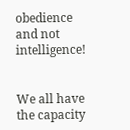obedience and not intelligence!


We all have the capacity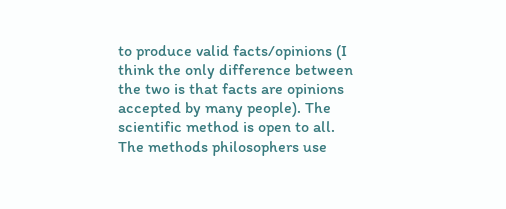to produce valid facts/opinions (I think the only difference between the two is that facts are opinions accepted by many people). The scientific method is open to all. The methods philosophers use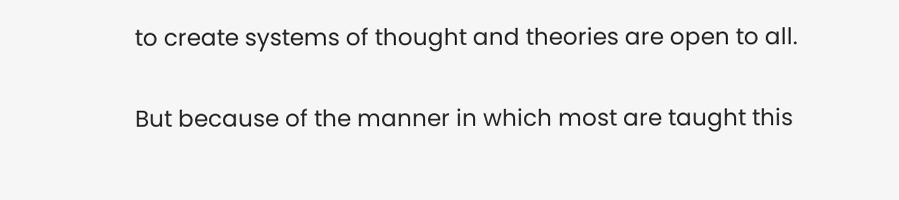to create systems of thought and theories are open to all.


But because of the manner in which most are taught this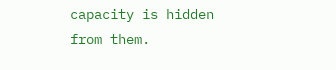capacity is hidden from them.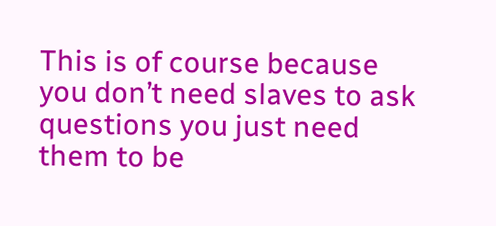This is of course because you don’t need slaves to ask questions you just need them to be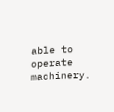able to operate machinery.